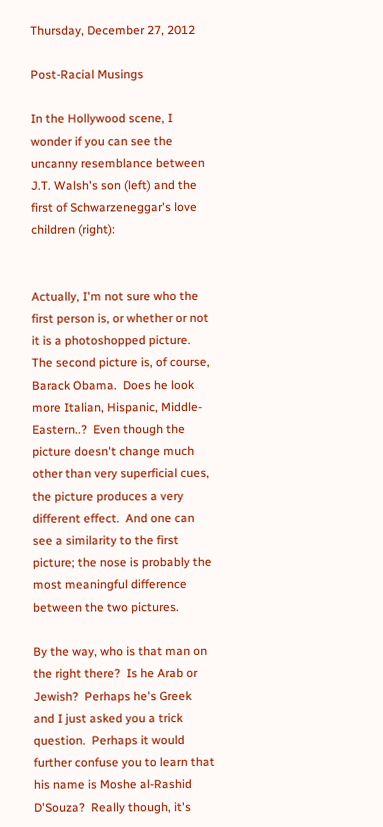Thursday, December 27, 2012

Post-Racial Musings

In the Hollywood scene, I wonder if you can see the uncanny resemblance between J.T. Walsh's son (left) and the first of Schwarzeneggar's love children (right):


Actually, I'm not sure who the first person is, or whether or not it is a photoshopped picture.  The second picture is, of course, Barack Obama.  Does he look more Italian, Hispanic, Middle-Eastern..?  Even though the picture doesn't change much other than very superficial cues, the picture produces a very different effect.  And one can see a similarity to the first picture; the nose is probably the most meaningful difference between the two pictures.

By the way, who is that man on the right there?  Is he Arab or Jewish?  Perhaps he's Greek and I just asked you a trick question.  Perhaps it would further confuse you to learn that his name is Moshe al-Rashid D'Souza?  Really though, it's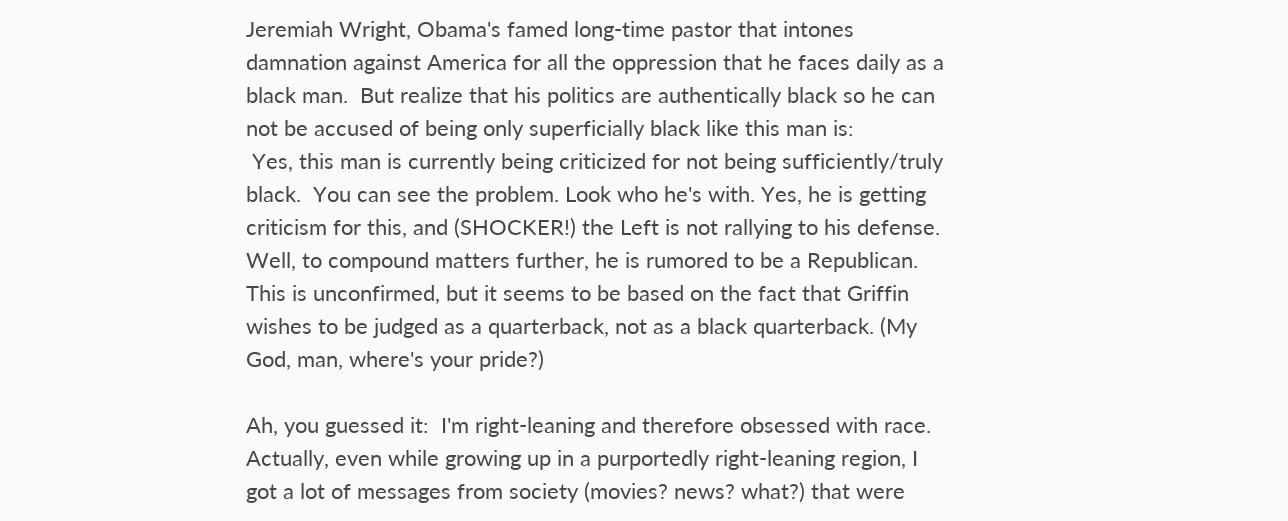Jeremiah Wright, Obama's famed long-time pastor that intones damnation against America for all the oppression that he faces daily as a black man.  But realize that his politics are authentically black so he can not be accused of being only superficially black like this man is:
 Yes, this man is currently being criticized for not being sufficiently/truly black.  You can see the problem. Look who he's with. Yes, he is getting criticism for this, and (SHOCKER!) the Left is not rallying to his defense.  Well, to compound matters further, he is rumored to be a Republican.  This is unconfirmed, but it seems to be based on the fact that Griffin wishes to be judged as a quarterback, not as a black quarterback. (My God, man, where's your pride?)

Ah, you guessed it:  I'm right-leaning and therefore obsessed with race.  Actually, even while growing up in a purportedly right-leaning region, I got a lot of messages from society (movies? news? what?) that were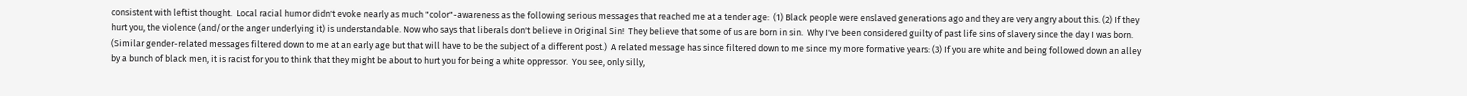consistent with leftist thought.  Local racial humor didn't evoke nearly as much "color"-awareness as the following serious messages that reached me at a tender age:  (1) Black people were enslaved generations ago and they are very angry about this. (2) If they hurt you, the violence (and/or the anger underlying it) is understandable. Now who says that liberals don't believe in Original Sin!  They believe that some of us are born in sin.  Why I've been considered guilty of past life sins of slavery since the day I was born. (Similar gender-related messages filtered down to me at an early age but that will have to be the subject of a different post.)  A related message has since filtered down to me since my more formative years: (3) If you are white and being followed down an alley by a bunch of black men, it is racist for you to think that they might be about to hurt you for being a white oppressor.  You see, only silly,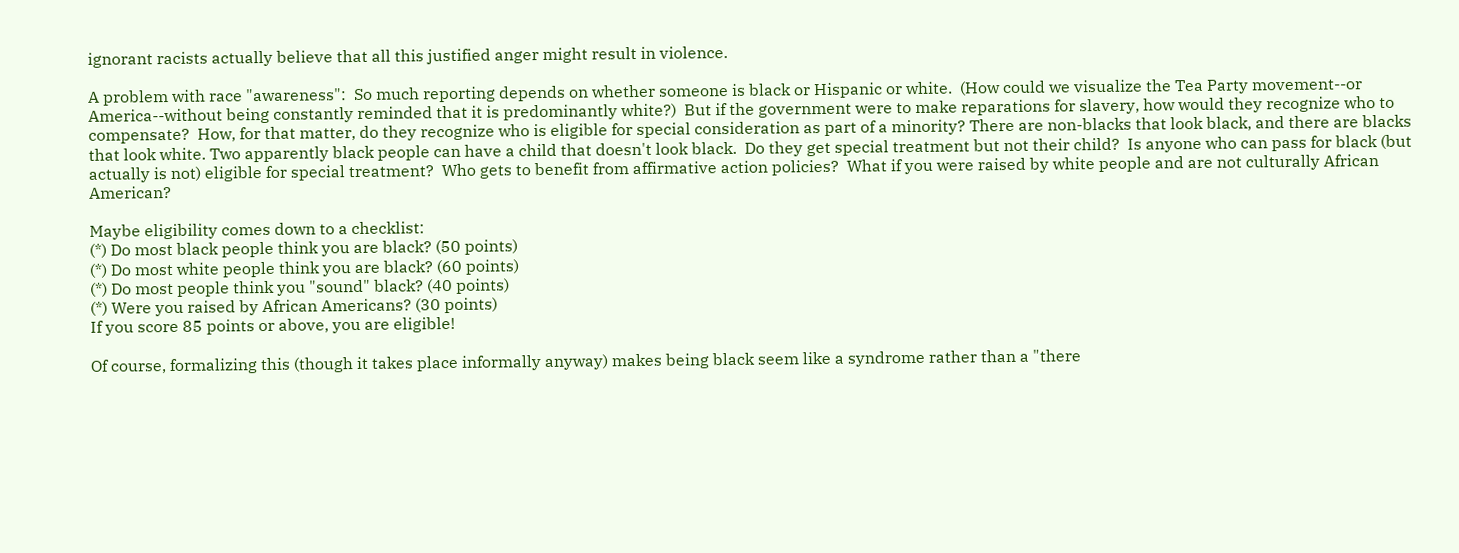ignorant racists actually believe that all this justified anger might result in violence.

A problem with race "awareness":  So much reporting depends on whether someone is black or Hispanic or white.  (How could we visualize the Tea Party movement--or America--without being constantly reminded that it is predominantly white?)  But if the government were to make reparations for slavery, how would they recognize who to compensate?  How, for that matter, do they recognize who is eligible for special consideration as part of a minority? There are non-blacks that look black, and there are blacks that look white. Two apparently black people can have a child that doesn't look black.  Do they get special treatment but not their child?  Is anyone who can pass for black (but actually is not) eligible for special treatment?  Who gets to benefit from affirmative action policies?  What if you were raised by white people and are not culturally African American?

Maybe eligibility comes down to a checklist:
(*) Do most black people think you are black? (50 points)
(*) Do most white people think you are black? (60 points)
(*) Do most people think you "sound" black? (40 points)
(*) Were you raised by African Americans? (30 points)
If you score 85 points or above, you are eligible!

Of course, formalizing this (though it takes place informally anyway) makes being black seem like a syndrome rather than a "there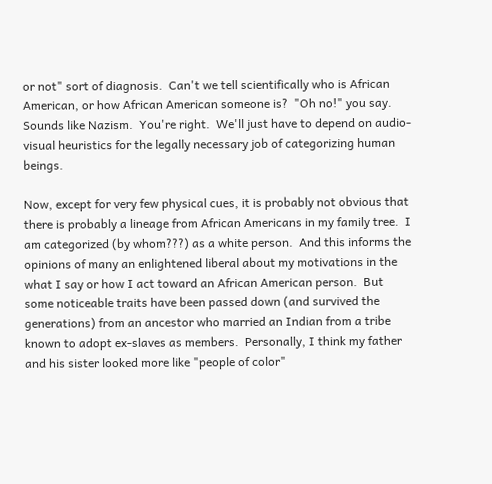or not" sort of diagnosis.  Can't we tell scientifically who is African American, or how African American someone is?  "Oh no!" you say.  Sounds like Nazism.  You're right.  We'll just have to depend on audio-visual heuristics for the legally necessary job of categorizing human beings.

Now, except for very few physical cues, it is probably not obvious that there is probably a lineage from African Americans in my family tree.  I am categorized (by whom???) as a white person.  And this informs the opinions of many an enlightened liberal about my motivations in the what I say or how I act toward an African American person.  But some noticeable traits have been passed down (and survived the generations) from an ancestor who married an Indian from a tribe known to adopt ex-slaves as members.  Personally, I think my father and his sister looked more like "people of color"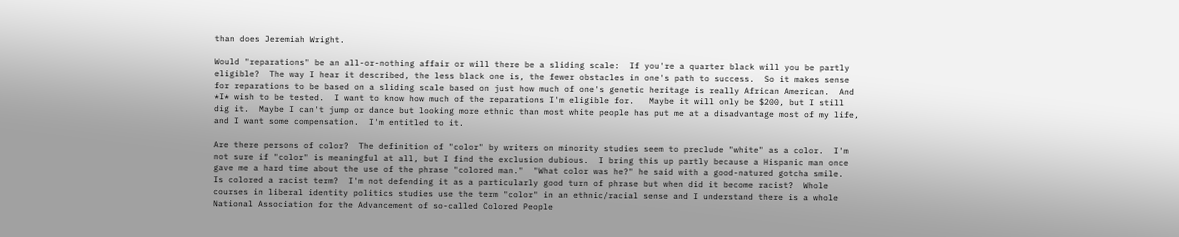than does Jeremiah Wright.

Would "reparations" be an all-or-nothing affair or will there be a sliding scale:  If you're a quarter black will you be partly eligible?  The way I hear it described, the less black one is, the fewer obstacles in one's path to success.  So it makes sense for reparations to be based on a sliding scale based on just how much of one's genetic heritage is really African American.  And *I* wish to be tested.  I want to know how much of the reparations I'm eligible for.   Maybe it will only be $200, but I still dig it.  Maybe I can't jump or dance but looking more ethnic than most white people has put me at a disadvantage most of my life, and I want some compensation.  I'm entitled to it.

Are there persons of color?  The definition of "color" by writers on minority studies seem to preclude "white" as a color.  I'm not sure if "color" is meaningful at all, but I find the exclusion dubious.  I bring this up partly because a Hispanic man once gave me a hard time about the use of the phrase "colored man."  "What color was he?" he said with a good-natured gotcha smile.  Is colored a racist term?  I'm not defending it as a particularly good turn of phrase but when did it become racist?  Whole courses in liberal identity politics studies use the term "color" in an ethnic/racial sense and I understand there is a whole National Association for the Advancement of so-called Colored People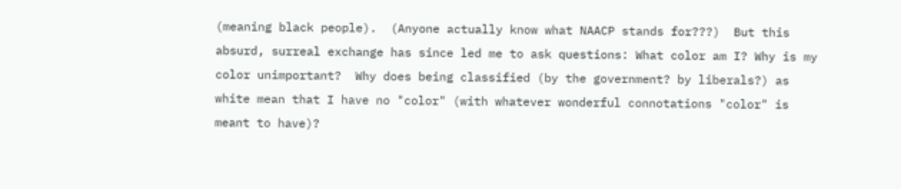(meaning black people).  (Anyone actually know what NAACP stands for???)  But this absurd, surreal exchange has since led me to ask questions: What color am I? Why is my color unimportant?  Why does being classified (by the government? by liberals?) as white mean that I have no "color" (with whatever wonderful connotations "color" is meant to have)?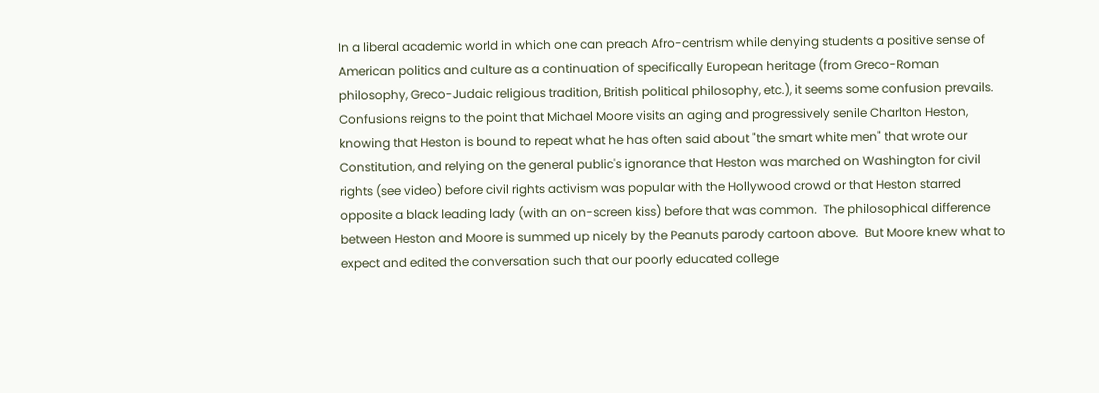In a liberal academic world in which one can preach Afro-centrism while denying students a positive sense of  American politics and culture as a continuation of specifically European heritage (from Greco-Roman philosophy, Greco-Judaic religious tradition, British political philosophy, etc.), it seems some confusion prevails.  Confusions reigns to the point that Michael Moore visits an aging and progressively senile Charlton Heston, knowing that Heston is bound to repeat what he has often said about "the smart white men" that wrote our Constitution, and relying on the general public's ignorance that Heston was marched on Washington for civil rights (see video) before civil rights activism was popular with the Hollywood crowd or that Heston starred opposite a black leading lady (with an on-screen kiss) before that was common.  The philosophical difference between Heston and Moore is summed up nicely by the Peanuts parody cartoon above.  But Moore knew what to expect and edited the conversation such that our poorly educated college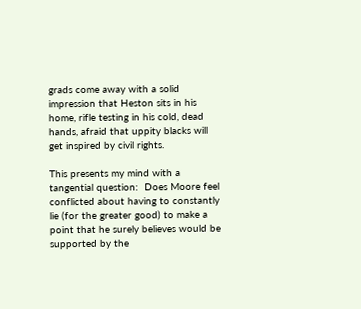grads come away with a solid impression that Heston sits in his home, rifle testing in his cold, dead hands, afraid that uppity blacks will get inspired by civil rights.

This presents my mind with a tangential question:  Does Moore feel conflicted about having to constantly lie (for the greater good) to make a point that he surely believes would be supported by the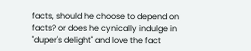facts, should he choose to depend on facts? or does he cynically indulge in "duper's delight" and love the fact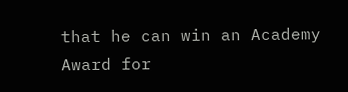that he can win an Academy Award for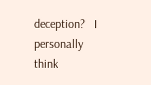deception?   I personally think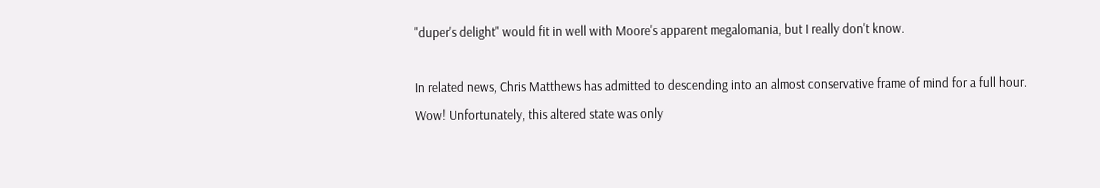"duper's delight" would fit in well with Moore's apparent megalomania, but I really don't know.

In related news, Chris Matthews has admitted to descending into an almost conservative frame of mind for a full hour.  Wow! Unfortunately, this altered state was only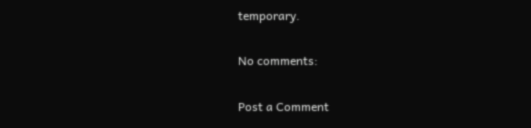temporary.

No comments:

Post a Comment